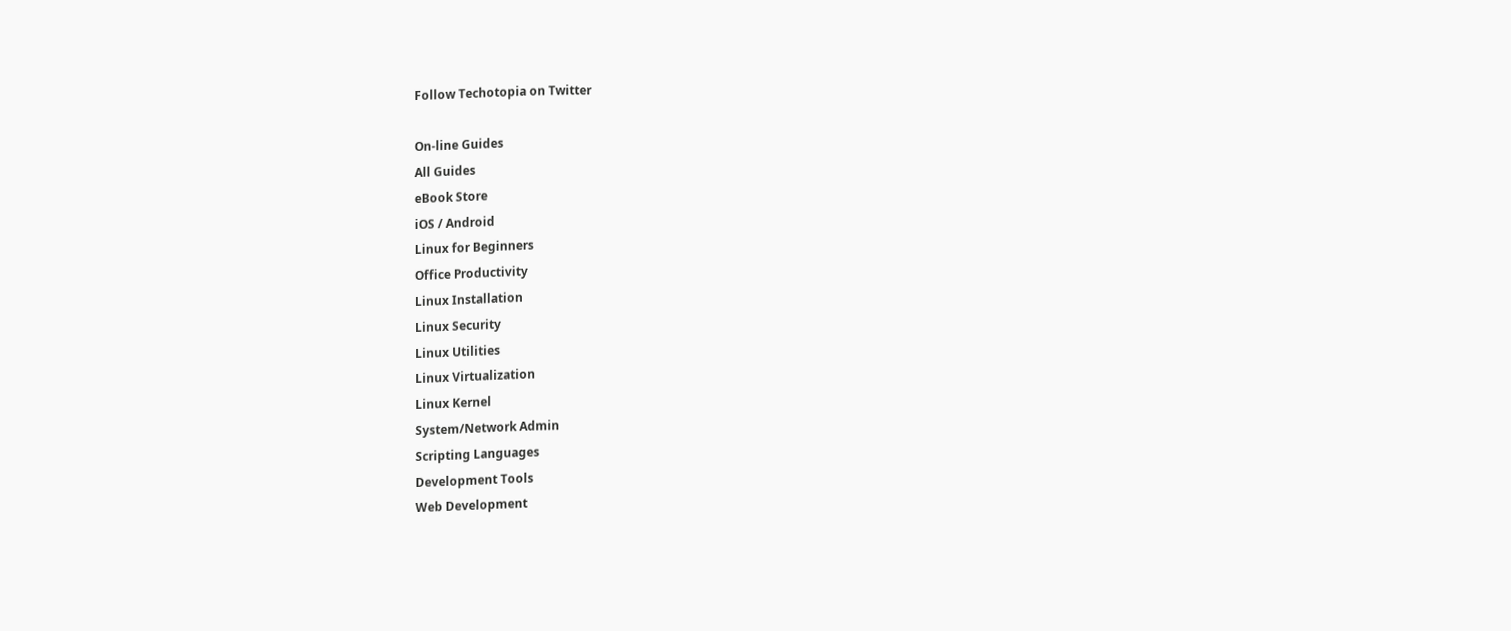Follow Techotopia on Twitter

On-line Guides
All Guides
eBook Store
iOS / Android
Linux for Beginners
Office Productivity
Linux Installation
Linux Security
Linux Utilities
Linux Virtualization
Linux Kernel
System/Network Admin
Scripting Languages
Development Tools
Web Development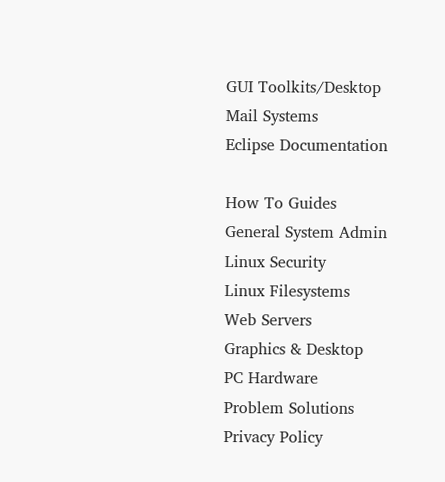GUI Toolkits/Desktop
Mail Systems
Eclipse Documentation

How To Guides
General System Admin
Linux Security
Linux Filesystems
Web Servers
Graphics & Desktop
PC Hardware
Problem Solutions
Privacy Policy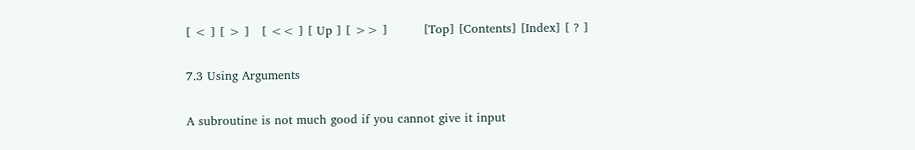[ < ] [ > ]   [ << ] [ Up ] [ >> ]         [Top] [Contents] [Index] [ ? ]

7.3 Using Arguments

A subroutine is not much good if you cannot give it input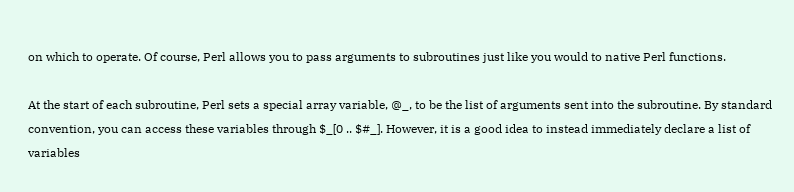on which to operate. Of course, Perl allows you to pass arguments to subroutines just like you would to native Perl functions.

At the start of each subroutine, Perl sets a special array variable, @_, to be the list of arguments sent into the subroutine. By standard convention, you can access these variables through $_[0 .. $#_]. However, it is a good idea to instead immediately declare a list of variables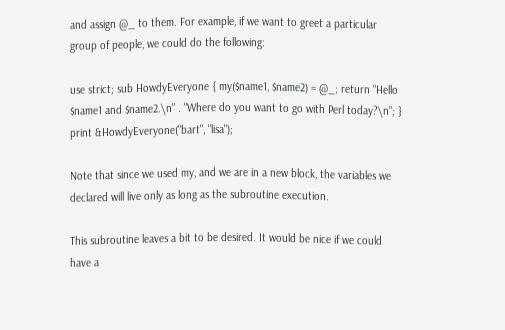and assign @_ to them. For example, if we want to greet a particular group of people, we could do the following:

use strict; sub HowdyEveryone { my($name1, $name2) = @_; return "Hello $name1 and $name2.\n" . "Where do you want to go with Perl today?\n"; } print &HowdyEveryone("bart", "lisa");

Note that since we used my, and we are in a new block, the variables we declared will live only as long as the subroutine execution.

This subroutine leaves a bit to be desired. It would be nice if we could have a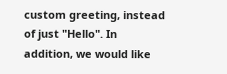custom greeting, instead of just "Hello". In addition, we would like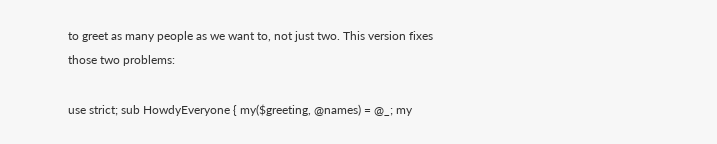to greet as many people as we want to, not just two. This version fixes those two problems:

use strict; sub HowdyEveryone { my($greeting, @names) = @_; my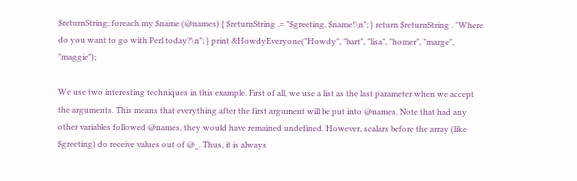$returnString; foreach my $name (@names) { $returnString .= "$greeting, $name!\n"; } return $returnString . "Where do you want to go with Perl today?\n"; } print &HowdyEveryone("Howdy", "bart", "lisa", "homer", "marge", "maggie");

We use two interesting techniques in this example. First of all, we use a list as the last parameter when we accept the arguments. This means that everything after the first argument will be put into @names. Note that had any other variables followed @names, they would have remained undefined. However, scalars before the array (like $greeting) do receive values out of @_. Thus, it is always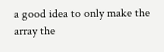a good idea to only make the array the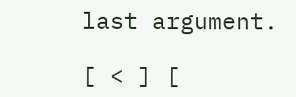last argument.

[ < ] [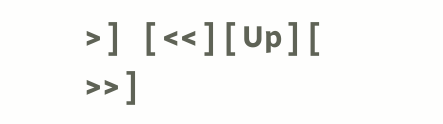> ]   [ << ] [ Up ] [ >> ]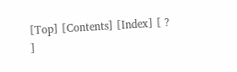[Top] [Contents] [Index] [ ? ]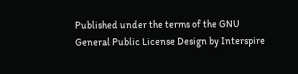Published under the terms of the GNU General Public License Design by Interspire